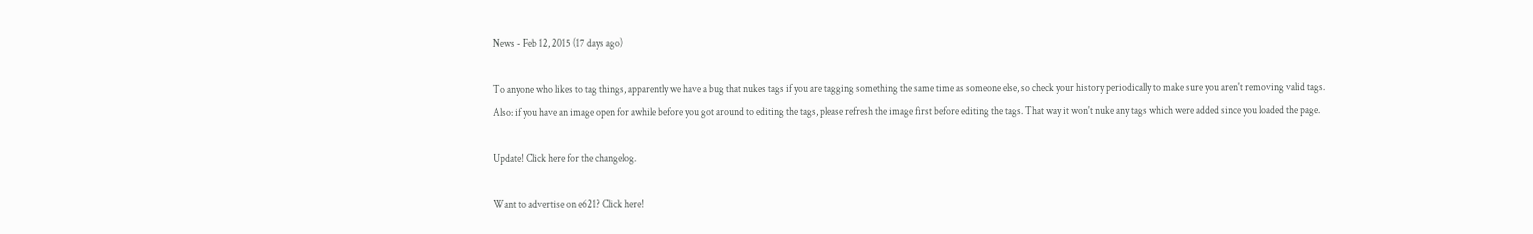News - Feb 12, 2015 (17 days ago)

To anyone who likes to tag things, apparently we have a bug that nukes tags if you are tagging something the same time as someone else, so check your history periodically to make sure you aren't removing valid tags.
Also: if you have an image open for awhile before you got around to editing the tags, please refresh the image first before editing the tags. That way it won't nuke any tags which were added since you loaded the page.

Update! Click here for the changelog.

Want to advertise on e621? Click here!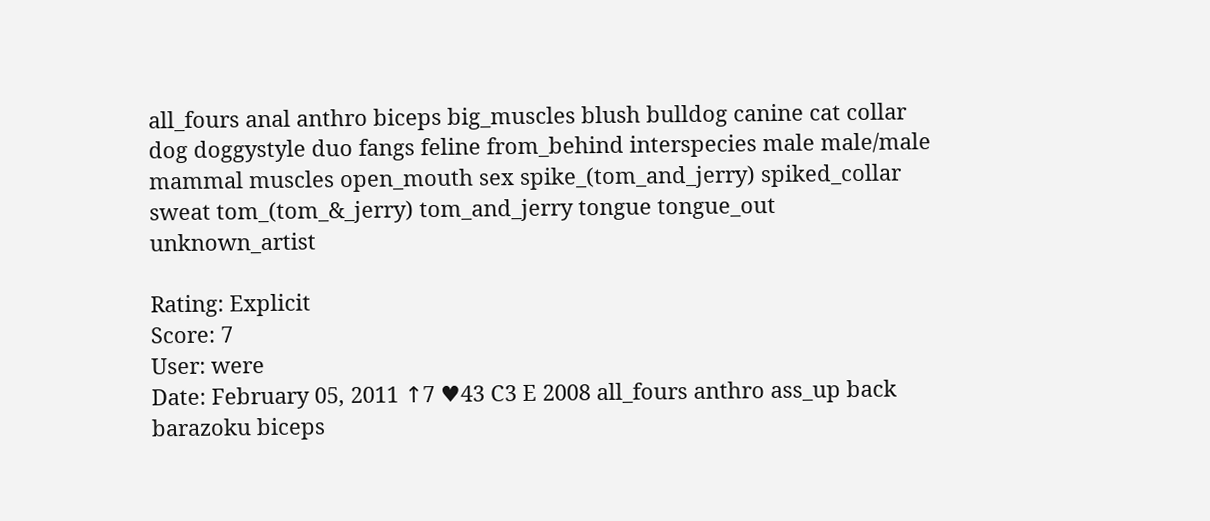all_fours anal anthro biceps big_muscles blush bulldog canine cat collar dog doggystyle duo fangs feline from_behind interspecies male male/male mammal muscles open_mouth sex spike_(tom_and_jerry) spiked_collar sweat tom_(tom_&_jerry) tom_and_jerry tongue tongue_out unknown_artist

Rating: Explicit
Score: 7
User: were
Date: February 05, 2011 ↑7 ♥43 C3 E 2008 all_fours anthro ass_up back barazoku biceps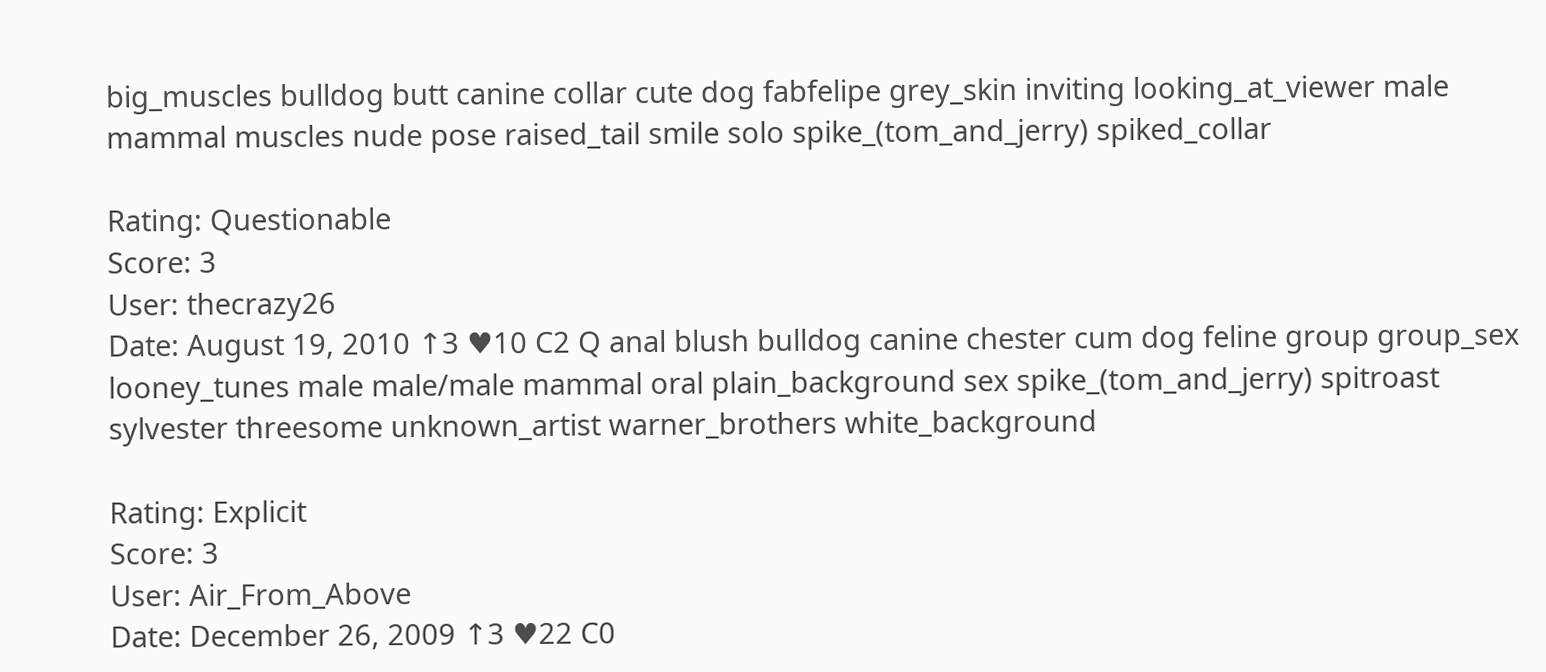big_muscles bulldog butt canine collar cute dog fabfelipe grey_skin inviting looking_at_viewer male mammal muscles nude pose raised_tail smile solo spike_(tom_and_jerry) spiked_collar

Rating: Questionable
Score: 3
User: thecrazy26
Date: August 19, 2010 ↑3 ♥10 C2 Q anal blush bulldog canine chester cum dog feline group group_sex looney_tunes male male/male mammal oral plain_background sex spike_(tom_and_jerry) spitroast sylvester threesome unknown_artist warner_brothers white_background

Rating: Explicit
Score: 3
User: Air_From_Above
Date: December 26, 2009 ↑3 ♥22 C0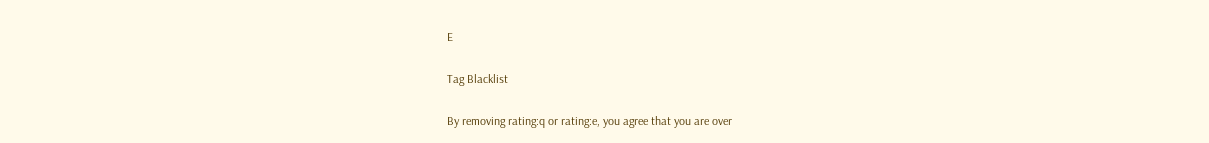E

Tag Blacklist

By removing rating:q or rating:e, you agree that you are over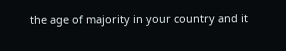the age of majority in your country and it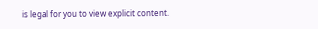is legal for you to view explicit content.